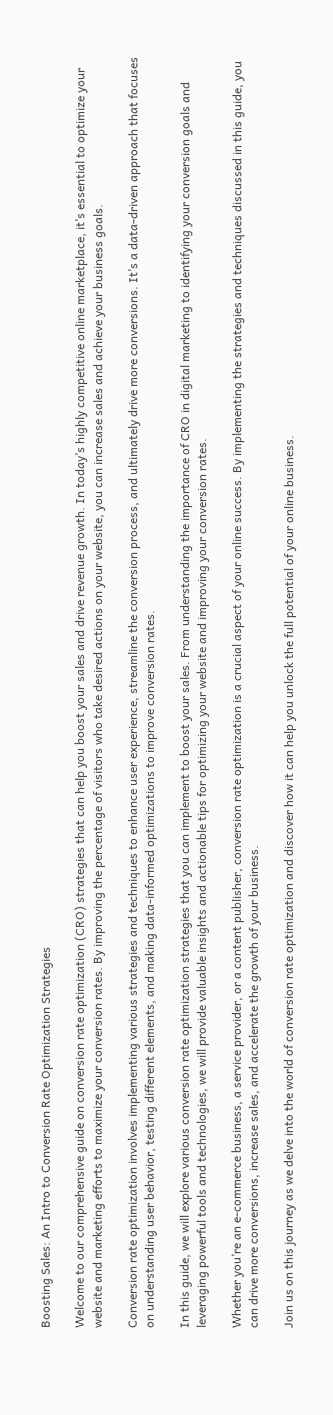Boosting Sales: An Intro to Conversion Rate Optimization Strategies

Welcome to our comprehensive guide on conversion rate optimization (CRO) strategies that can help you boost your sales and drive revenue growth. In today’s highly competitive online marketplace, it’s essential to optimize your website and marketing efforts to maximize your conversion rates. By improving the percentage of visitors who take desired actions on your website, you can increase sales and achieve your business goals.

Conversion rate optimization involves implementing various strategies and techniques to enhance user experience, streamline the conversion process, and ultimately drive more conversions. It’s a data-driven approach that focuses on understanding user behavior, testing different elements, and making data-informed optimizations to improve conversion rates.

In this guide, we will explore various conversion rate optimization strategies that you can implement to boost your sales. From understanding the importance of CRO in digital marketing to identifying your conversion goals and leveraging powerful tools and technologies, we will provide valuable insights and actionable tips for optimizing your website and improving your conversion rates.

Whether you’re an e-commerce business, a service provider, or a content publisher, conversion rate optimization is a crucial aspect of your online success. By implementing the strategies and techniques discussed in this guide, you can drive more conversions, increase sales, and accelerate the growth of your business.

Join us on this journey as we delve into the world of conversion rate optimization and discover how it can help you unlock the full potential of your online business.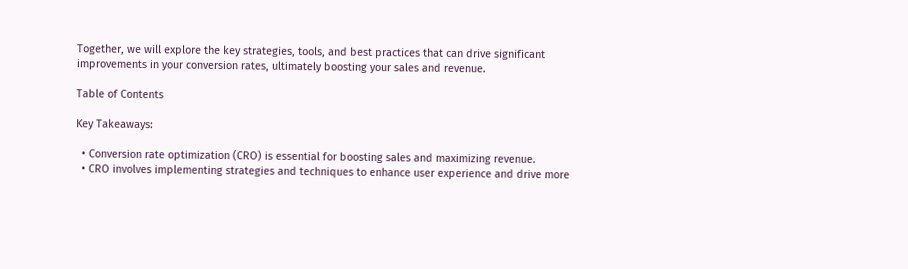Together, we will explore the key strategies, tools, and best practices that can drive significant improvements in your conversion rates, ultimately boosting your sales and revenue.

Table of Contents

Key Takeaways:

  • Conversion rate optimization (CRO) is essential for boosting sales and maximizing revenue.
  • CRO involves implementing strategies and techniques to enhance user experience and drive more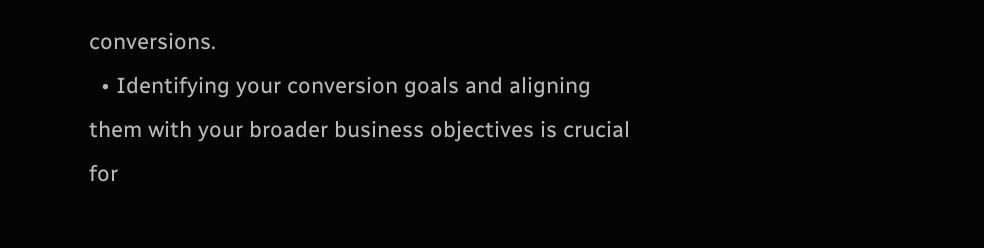conversions.
  • Identifying your conversion goals and aligning them with your broader business objectives is crucial for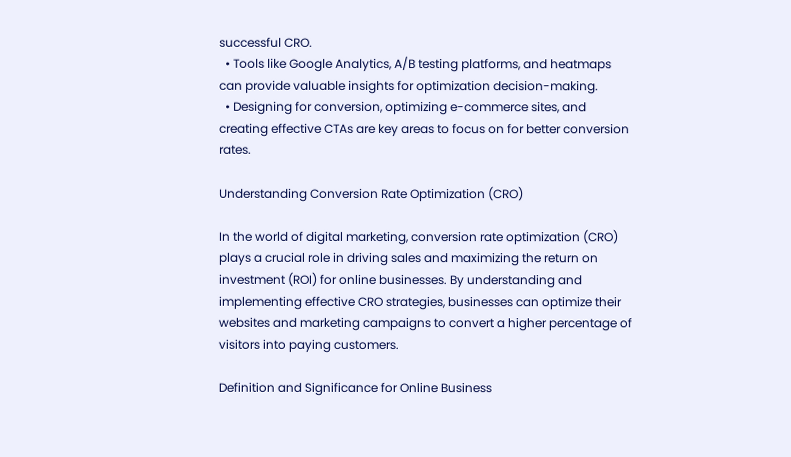successful CRO.
  • Tools like Google Analytics, A/B testing platforms, and heatmaps can provide valuable insights for optimization decision-making.
  • Designing for conversion, optimizing e-commerce sites, and creating effective CTAs are key areas to focus on for better conversion rates.

Understanding Conversion Rate Optimization (CRO)

In the world of digital marketing, conversion rate optimization (CRO) plays a crucial role in driving sales and maximizing the return on investment (ROI) for online businesses. By understanding and implementing effective CRO strategies, businesses can optimize their websites and marketing campaigns to convert a higher percentage of visitors into paying customers.

Definition and Significance for Online Business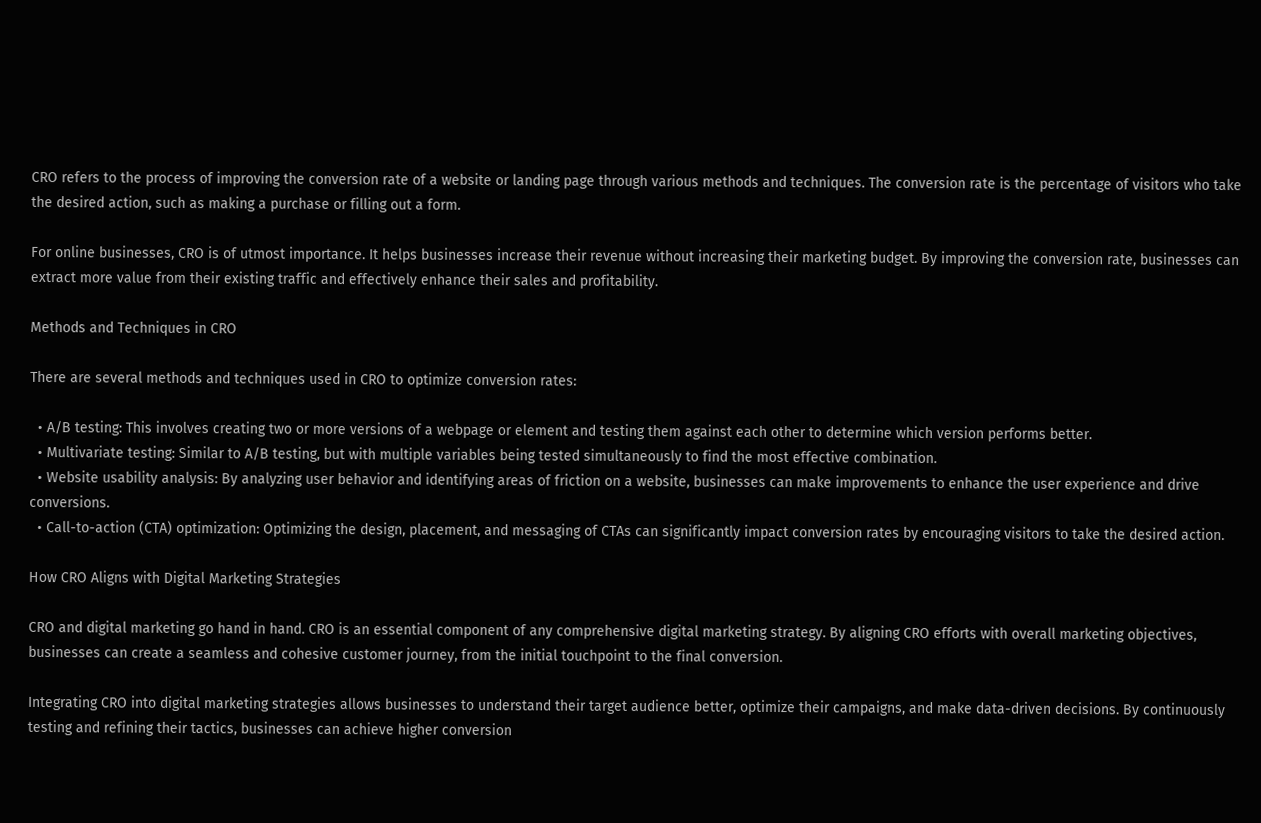CRO refers to the process of improving the conversion rate of a website or landing page through various methods and techniques. The conversion rate is the percentage of visitors who take the desired action, such as making a purchase or filling out a form.

For online businesses, CRO is of utmost importance. It helps businesses increase their revenue without increasing their marketing budget. By improving the conversion rate, businesses can extract more value from their existing traffic and effectively enhance their sales and profitability.

Methods and Techniques in CRO

There are several methods and techniques used in CRO to optimize conversion rates:

  • A/B testing: This involves creating two or more versions of a webpage or element and testing them against each other to determine which version performs better.
  • Multivariate testing: Similar to A/B testing, but with multiple variables being tested simultaneously to find the most effective combination.
  • Website usability analysis: By analyzing user behavior and identifying areas of friction on a website, businesses can make improvements to enhance the user experience and drive conversions.
  • Call-to-action (CTA) optimization: Optimizing the design, placement, and messaging of CTAs can significantly impact conversion rates by encouraging visitors to take the desired action.

How CRO Aligns with Digital Marketing Strategies

CRO and digital marketing go hand in hand. CRO is an essential component of any comprehensive digital marketing strategy. By aligning CRO efforts with overall marketing objectives, businesses can create a seamless and cohesive customer journey, from the initial touchpoint to the final conversion.

Integrating CRO into digital marketing strategies allows businesses to understand their target audience better, optimize their campaigns, and make data-driven decisions. By continuously testing and refining their tactics, businesses can achieve higher conversion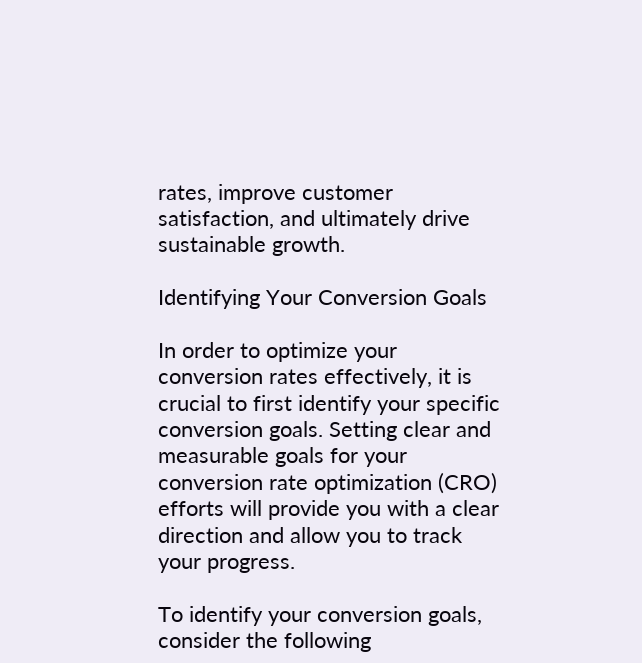rates, improve customer satisfaction, and ultimately drive sustainable growth.

Identifying Your Conversion Goals

In order to optimize your conversion rates effectively, it is crucial to first identify your specific conversion goals. Setting clear and measurable goals for your conversion rate optimization (CRO) efforts will provide you with a clear direction and allow you to track your progress.

To identify your conversion goals, consider the following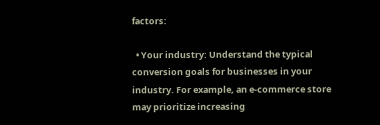factors:

  • Your industry: Understand the typical conversion goals for businesses in your industry. For example, an e-commerce store may prioritize increasing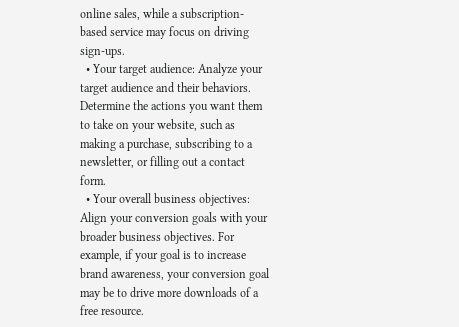online sales, while a subscription-based service may focus on driving sign-ups.
  • Your target audience: Analyze your target audience and their behaviors. Determine the actions you want them to take on your website, such as making a purchase, subscribing to a newsletter, or filling out a contact form.
  • Your overall business objectives: Align your conversion goals with your broader business objectives. For example, if your goal is to increase brand awareness, your conversion goal may be to drive more downloads of a free resource.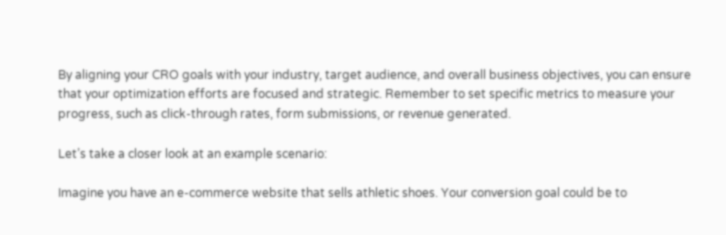By aligning your CRO goals with your industry, target audience, and overall business objectives, you can ensure that your optimization efforts are focused and strategic. Remember to set specific metrics to measure your progress, such as click-through rates, form submissions, or revenue generated.

Let’s take a closer look at an example scenario:

Imagine you have an e-commerce website that sells athletic shoes. Your conversion goal could be to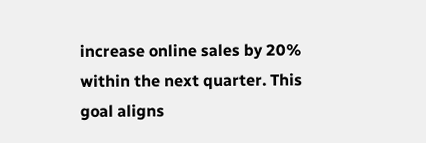increase online sales by 20% within the next quarter. This goal aligns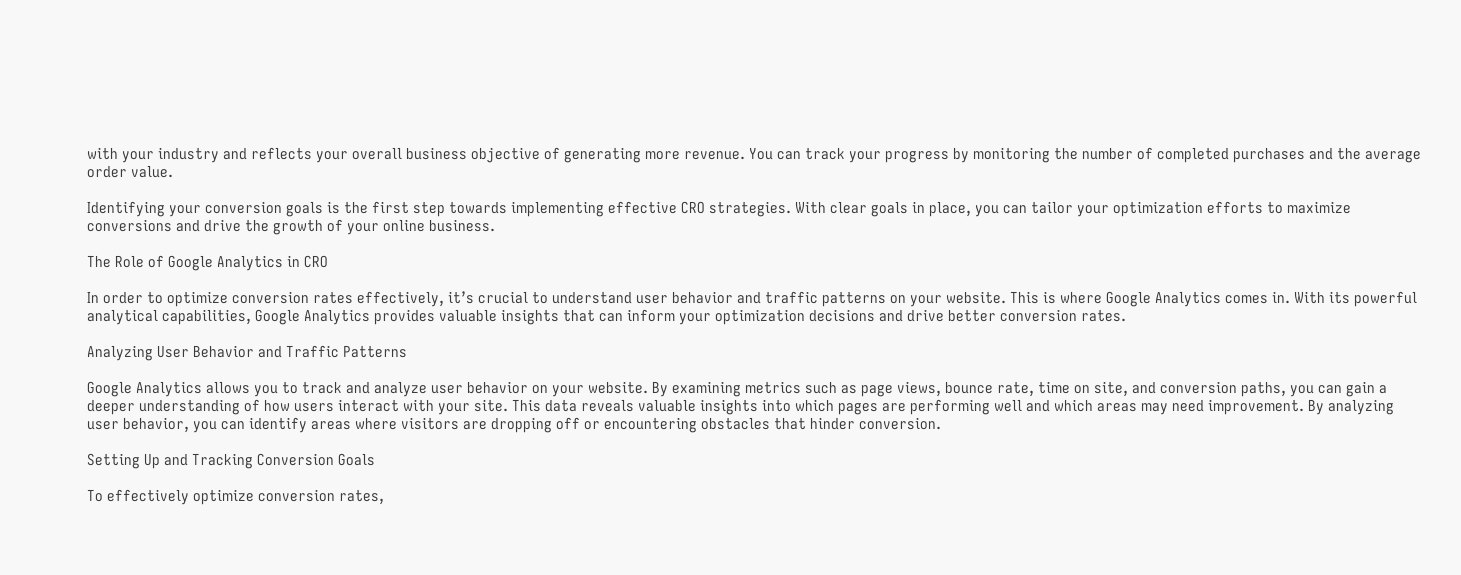with your industry and reflects your overall business objective of generating more revenue. You can track your progress by monitoring the number of completed purchases and the average order value.

Identifying your conversion goals is the first step towards implementing effective CRO strategies. With clear goals in place, you can tailor your optimization efforts to maximize conversions and drive the growth of your online business.

The Role of Google Analytics in CRO

In order to optimize conversion rates effectively, it’s crucial to understand user behavior and traffic patterns on your website. This is where Google Analytics comes in. With its powerful analytical capabilities, Google Analytics provides valuable insights that can inform your optimization decisions and drive better conversion rates.

Analyzing User Behavior and Traffic Patterns

Google Analytics allows you to track and analyze user behavior on your website. By examining metrics such as page views, bounce rate, time on site, and conversion paths, you can gain a deeper understanding of how users interact with your site. This data reveals valuable insights into which pages are performing well and which areas may need improvement. By analyzing user behavior, you can identify areas where visitors are dropping off or encountering obstacles that hinder conversion.

Setting Up and Tracking Conversion Goals

To effectively optimize conversion rates,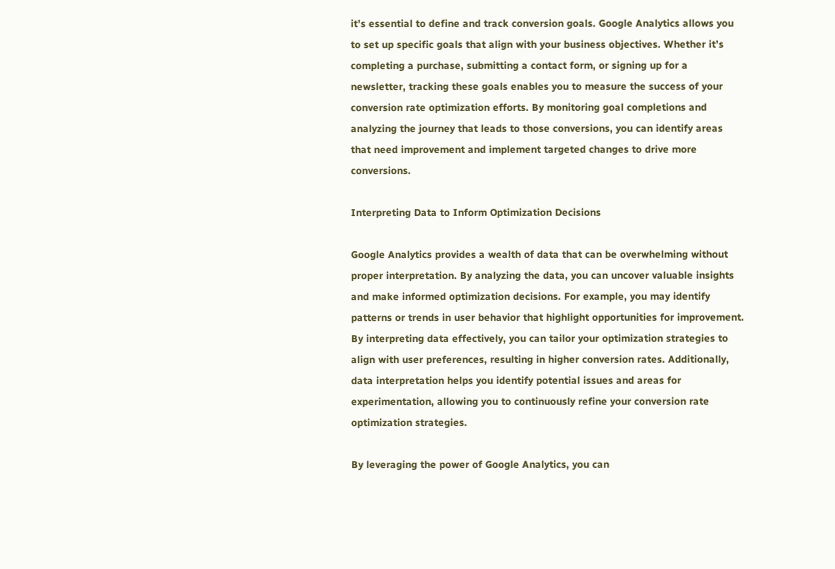it’s essential to define and track conversion goals. Google Analytics allows you to set up specific goals that align with your business objectives. Whether it’s completing a purchase, submitting a contact form, or signing up for a newsletter, tracking these goals enables you to measure the success of your conversion rate optimization efforts. By monitoring goal completions and analyzing the journey that leads to those conversions, you can identify areas that need improvement and implement targeted changes to drive more conversions.

Interpreting Data to Inform Optimization Decisions

Google Analytics provides a wealth of data that can be overwhelming without proper interpretation. By analyzing the data, you can uncover valuable insights and make informed optimization decisions. For example, you may identify patterns or trends in user behavior that highlight opportunities for improvement. By interpreting data effectively, you can tailor your optimization strategies to align with user preferences, resulting in higher conversion rates. Additionally, data interpretation helps you identify potential issues and areas for experimentation, allowing you to continuously refine your conversion rate optimization strategies.

By leveraging the power of Google Analytics, you can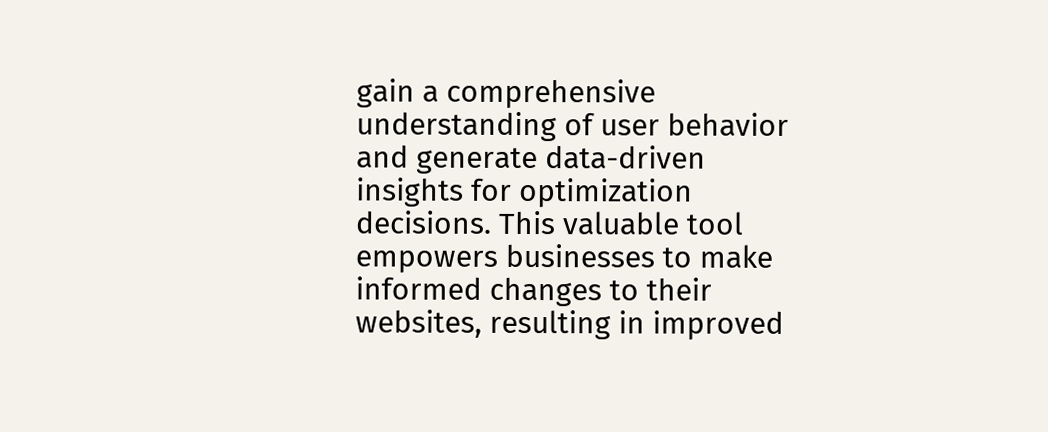gain a comprehensive understanding of user behavior and generate data-driven insights for optimization decisions. This valuable tool empowers businesses to make informed changes to their websites, resulting in improved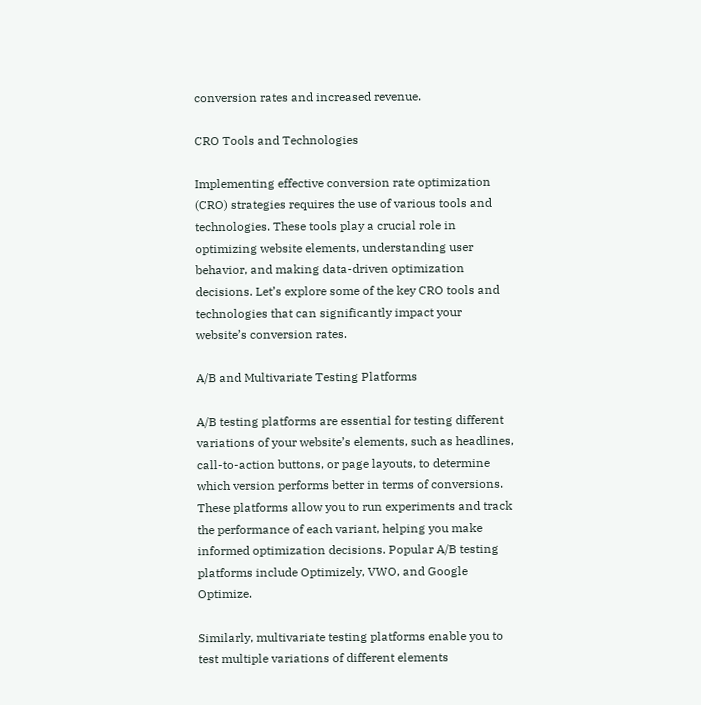conversion rates and increased revenue.

CRO Tools and Technologies

Implementing effective conversion rate optimization (CRO) strategies requires the use of various tools and technologies. These tools play a crucial role in optimizing website elements, understanding user behavior, and making data-driven optimization decisions. Let’s explore some of the key CRO tools and technologies that can significantly impact your website’s conversion rates.

A/B and Multivariate Testing Platforms

A/B testing platforms are essential for testing different variations of your website’s elements, such as headlines, call-to-action buttons, or page layouts, to determine which version performs better in terms of conversions. These platforms allow you to run experiments and track the performance of each variant, helping you make informed optimization decisions. Popular A/B testing platforms include Optimizely, VWO, and Google Optimize.

Similarly, multivariate testing platforms enable you to test multiple variations of different elements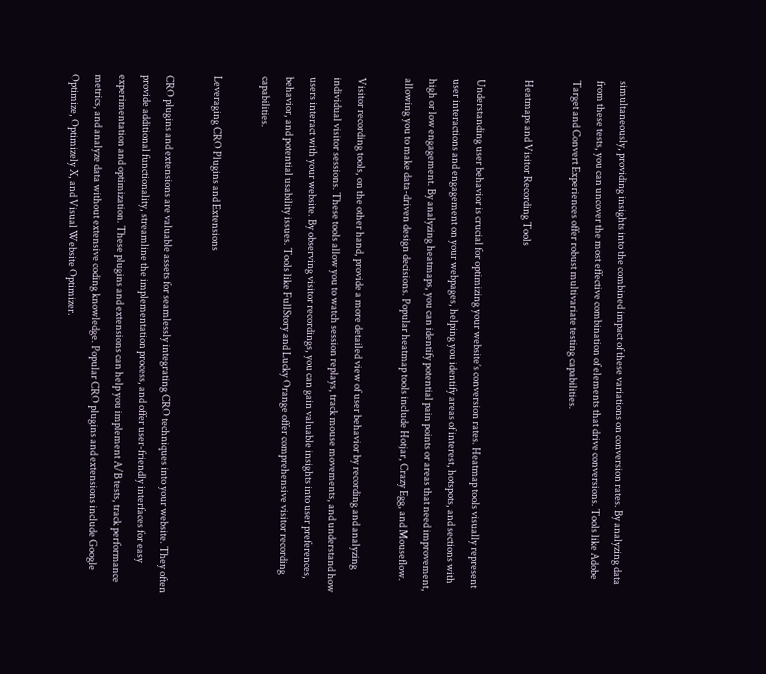simultaneously, providing insights into the combined impact of these variations on conversion rates. By analyzing data from these tests, you can uncover the most effective combination of elements that drive conversions. Tools like Adobe Target and Convert Experiences offer robust multivariate testing capabilities.

Heatmaps and Visitor Recording Tools

Understanding user behavior is crucial for optimizing your website’s conversion rates. Heatmap tools visually represent user interactions and engagement on your webpages, helping you identify areas of interest, hotspots, and sections with high or low engagement. By analyzing heatmaps, you can identify potential pain points or areas that need improvement, allowing you to make data-driven design decisions. Popular heatmap tools include Hotjar, Crazy Egg, and Mouseflow.

Visitor recording tools, on the other hand, provide a more detailed view of user behavior by recording and analyzing individual visitor sessions. These tools allow you to watch session replays, track mouse movements, and understand how users interact with your website. By observing visitor recordings, you can gain valuable insights into user preferences, behavior, and potential usability issues. Tools like FullStory and Lucky Orange offer comprehensive visitor recording capabilities.

Leveraging CRO Plugins and Extensions

CRO plugins and extensions are valuable assets for seamlessly integrating CRO techniques into your website. They often provide additional functionality, streamline the implementation process, and offer user-friendly interfaces for easy experimentation and optimization. These plugins and extensions can help you implement A/B tests, track performance metrics, and analyze data without extensive coding knowledge. Popular CRO plugins and extensions include Google Optimize, Optimizely X, and Visual Website Optimizer.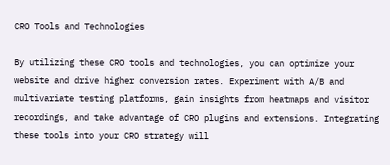CRO Tools and Technologies

By utilizing these CRO tools and technologies, you can optimize your website and drive higher conversion rates. Experiment with A/B and multivariate testing platforms, gain insights from heatmaps and visitor recordings, and take advantage of CRO plugins and extensions. Integrating these tools into your CRO strategy will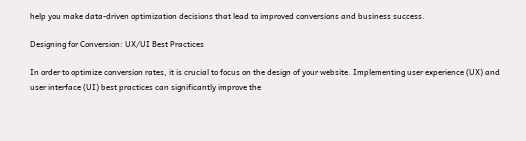help you make data-driven optimization decisions that lead to improved conversions and business success.

Designing for Conversion: UX/UI Best Practices

In order to optimize conversion rates, it is crucial to focus on the design of your website. Implementing user experience (UX) and user interface (UI) best practices can significantly improve the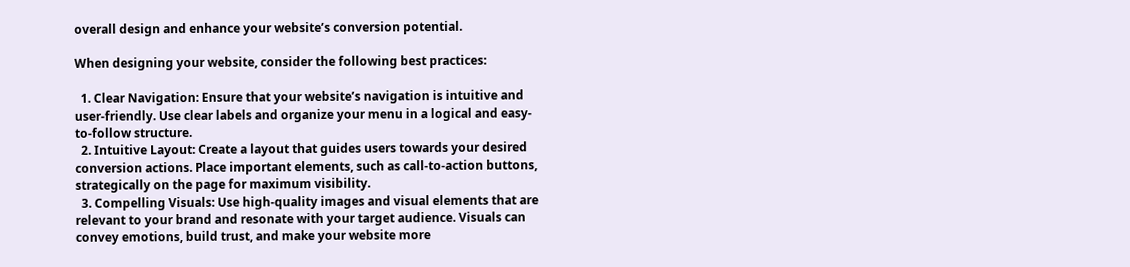overall design and enhance your website’s conversion potential.

When designing your website, consider the following best practices:

  1. Clear Navigation: Ensure that your website’s navigation is intuitive and user-friendly. Use clear labels and organize your menu in a logical and easy-to-follow structure.
  2. Intuitive Layout: Create a layout that guides users towards your desired conversion actions. Place important elements, such as call-to-action buttons, strategically on the page for maximum visibility.
  3. Compelling Visuals: Use high-quality images and visual elements that are relevant to your brand and resonate with your target audience. Visuals can convey emotions, build trust, and make your website more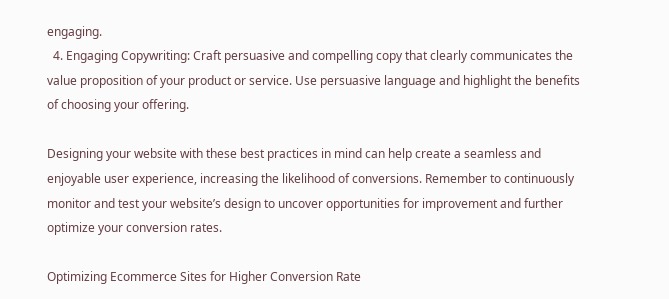engaging.
  4. Engaging Copywriting: Craft persuasive and compelling copy that clearly communicates the value proposition of your product or service. Use persuasive language and highlight the benefits of choosing your offering.

Designing your website with these best practices in mind can help create a seamless and enjoyable user experience, increasing the likelihood of conversions. Remember to continuously monitor and test your website’s design to uncover opportunities for improvement and further optimize your conversion rates.

Optimizing Ecommerce Sites for Higher Conversion Rate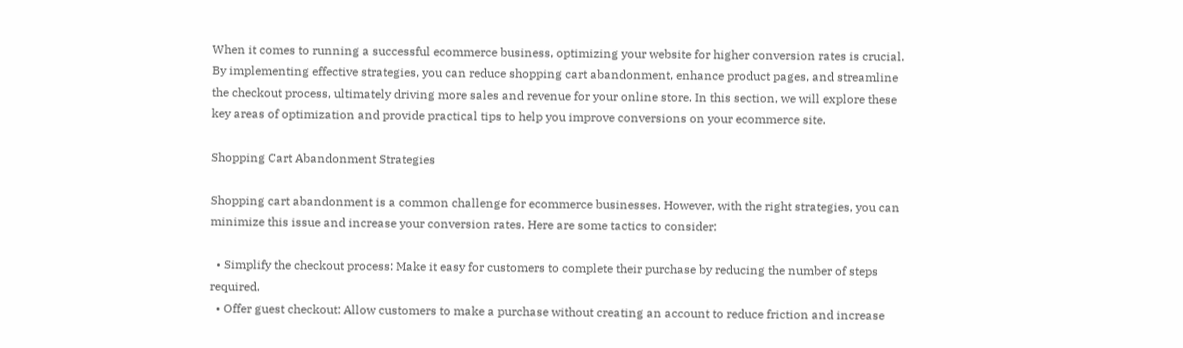When it comes to running a successful ecommerce business, optimizing your website for higher conversion rates is crucial. By implementing effective strategies, you can reduce shopping cart abandonment, enhance product pages, and streamline the checkout process, ultimately driving more sales and revenue for your online store. In this section, we will explore these key areas of optimization and provide practical tips to help you improve conversions on your ecommerce site.

Shopping Cart Abandonment Strategies

Shopping cart abandonment is a common challenge for ecommerce businesses. However, with the right strategies, you can minimize this issue and increase your conversion rates. Here are some tactics to consider:

  • Simplify the checkout process: Make it easy for customers to complete their purchase by reducing the number of steps required.
  • Offer guest checkout: Allow customers to make a purchase without creating an account to reduce friction and increase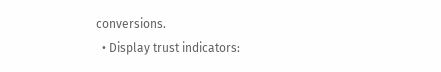conversions.
  • Display trust indicators: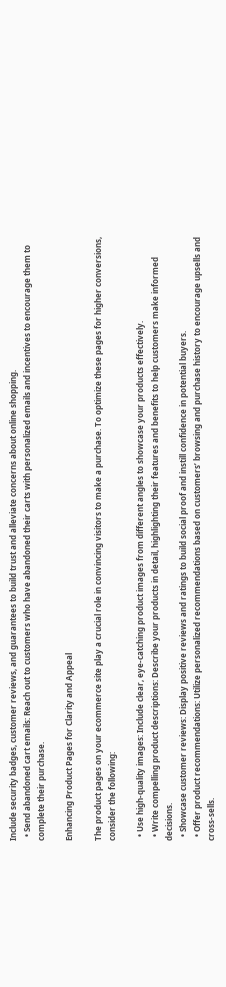Include security badges, customer reviews, and guarantees to build trust and alleviate concerns about online shopping.
  • Send abandoned cart emails: Reach out to customers who have abandoned their carts with personalized emails and incentives to encourage them to complete their purchase.

Enhancing Product Pages for Clarity and Appeal

The product pages on your ecommerce site play a crucial role in convincing visitors to make a purchase. To optimize these pages for higher conversions, consider the following:

  • Use high-quality images: Include clear, eye-catching product images from different angles to showcase your products effectively.
  • Write compelling product descriptions: Describe your products in detail, highlighting their features and benefits to help customers make informed decisions.
  • Showcase customer reviews: Display positive reviews and ratings to build social proof and instill confidence in potential buyers.
  • Offer product recommendations: Utilize personalized recommendations based on customers’ browsing and purchase history to encourage upsells and cross-sells.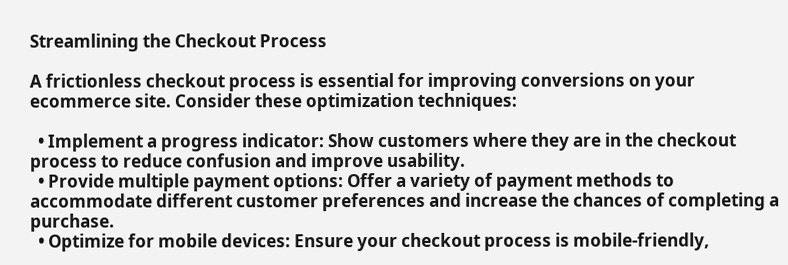Streamlining the Checkout Process

A frictionless checkout process is essential for improving conversions on your ecommerce site. Consider these optimization techniques:

  • Implement a progress indicator: Show customers where they are in the checkout process to reduce confusion and improve usability.
  • Provide multiple payment options: Offer a variety of payment methods to accommodate different customer preferences and increase the chances of completing a purchase.
  • Optimize for mobile devices: Ensure your checkout process is mobile-friendly,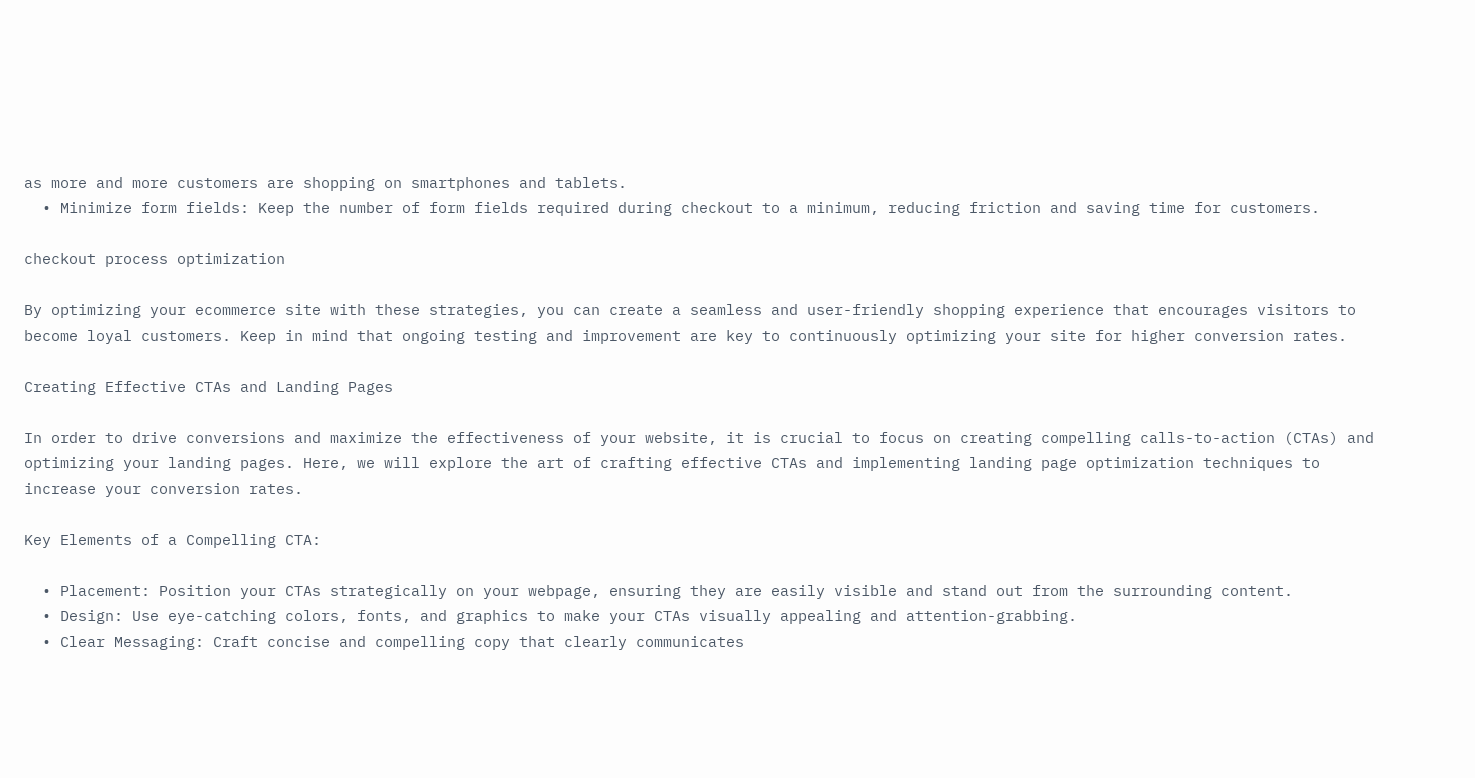as more and more customers are shopping on smartphones and tablets.
  • Minimize form fields: Keep the number of form fields required during checkout to a minimum, reducing friction and saving time for customers.

checkout process optimization

By optimizing your ecommerce site with these strategies, you can create a seamless and user-friendly shopping experience that encourages visitors to become loyal customers. Keep in mind that ongoing testing and improvement are key to continuously optimizing your site for higher conversion rates.

Creating Effective CTAs and Landing Pages

In order to drive conversions and maximize the effectiveness of your website, it is crucial to focus on creating compelling calls-to-action (CTAs) and optimizing your landing pages. Here, we will explore the art of crafting effective CTAs and implementing landing page optimization techniques to increase your conversion rates.

Key Elements of a Compelling CTA:

  • Placement: Position your CTAs strategically on your webpage, ensuring they are easily visible and stand out from the surrounding content.
  • Design: Use eye-catching colors, fonts, and graphics to make your CTAs visually appealing and attention-grabbing.
  • Clear Messaging: Craft concise and compelling copy that clearly communicates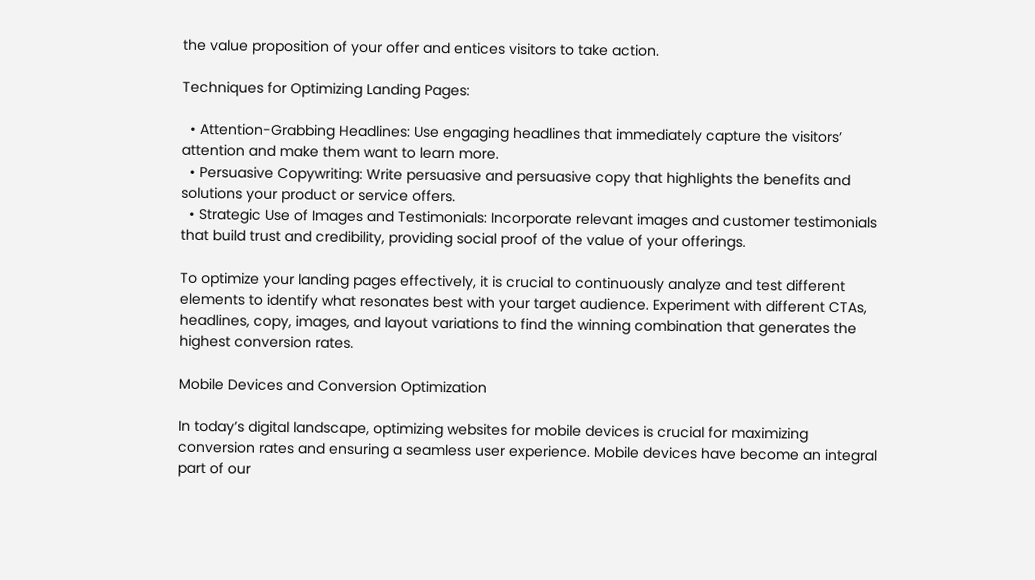the value proposition of your offer and entices visitors to take action.

Techniques for Optimizing Landing Pages:

  • Attention-Grabbing Headlines: Use engaging headlines that immediately capture the visitors’ attention and make them want to learn more.
  • Persuasive Copywriting: Write persuasive and persuasive copy that highlights the benefits and solutions your product or service offers.
  • Strategic Use of Images and Testimonials: Incorporate relevant images and customer testimonials that build trust and credibility, providing social proof of the value of your offerings.

To optimize your landing pages effectively, it is crucial to continuously analyze and test different elements to identify what resonates best with your target audience. Experiment with different CTAs, headlines, copy, images, and layout variations to find the winning combination that generates the highest conversion rates.

Mobile Devices and Conversion Optimization

In today’s digital landscape, optimizing websites for mobile devices is crucial for maximizing conversion rates and ensuring a seamless user experience. Mobile devices have become an integral part of our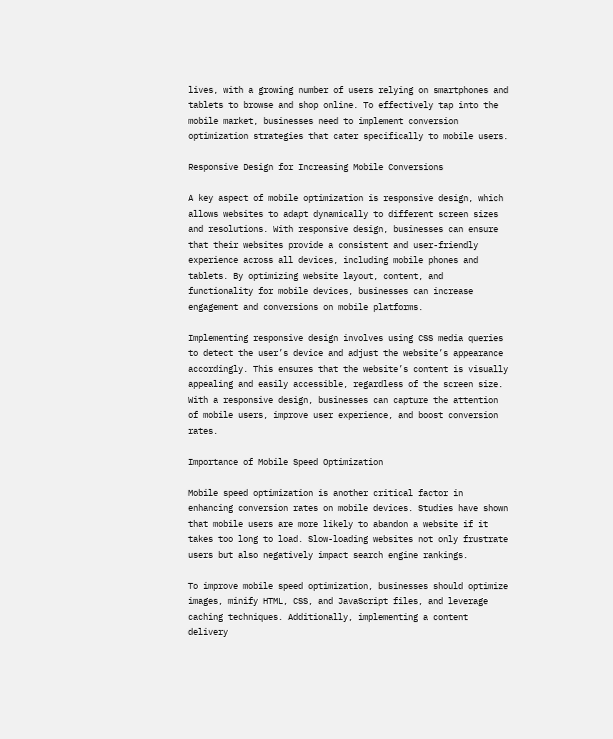lives, with a growing number of users relying on smartphones and tablets to browse and shop online. To effectively tap into the mobile market, businesses need to implement conversion optimization strategies that cater specifically to mobile users.

Responsive Design for Increasing Mobile Conversions

A key aspect of mobile optimization is responsive design, which allows websites to adapt dynamically to different screen sizes and resolutions. With responsive design, businesses can ensure that their websites provide a consistent and user-friendly experience across all devices, including mobile phones and tablets. By optimizing website layout, content, and functionality for mobile devices, businesses can increase engagement and conversions on mobile platforms.

Implementing responsive design involves using CSS media queries to detect the user’s device and adjust the website’s appearance accordingly. This ensures that the website’s content is visually appealing and easily accessible, regardless of the screen size. With a responsive design, businesses can capture the attention of mobile users, improve user experience, and boost conversion rates.

Importance of Mobile Speed Optimization

Mobile speed optimization is another critical factor in enhancing conversion rates on mobile devices. Studies have shown that mobile users are more likely to abandon a website if it takes too long to load. Slow-loading websites not only frustrate users but also negatively impact search engine rankings.

To improve mobile speed optimization, businesses should optimize images, minify HTML, CSS, and JavaScript files, and leverage caching techniques. Additionally, implementing a content delivery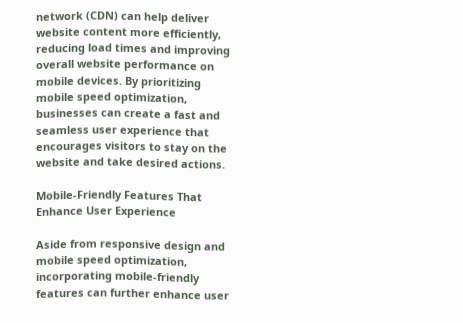network (CDN) can help deliver website content more efficiently, reducing load times and improving overall website performance on mobile devices. By prioritizing mobile speed optimization, businesses can create a fast and seamless user experience that encourages visitors to stay on the website and take desired actions.

Mobile-Friendly Features That Enhance User Experience

Aside from responsive design and mobile speed optimization, incorporating mobile-friendly features can further enhance user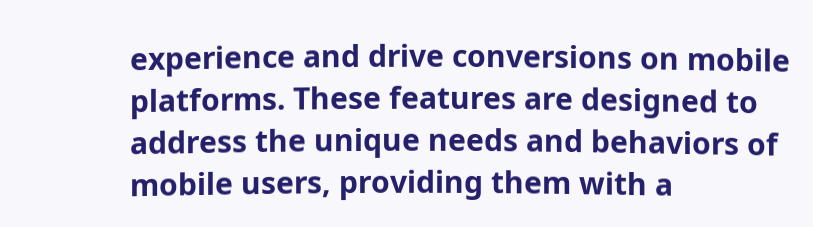experience and drive conversions on mobile platforms. These features are designed to address the unique needs and behaviors of mobile users, providing them with a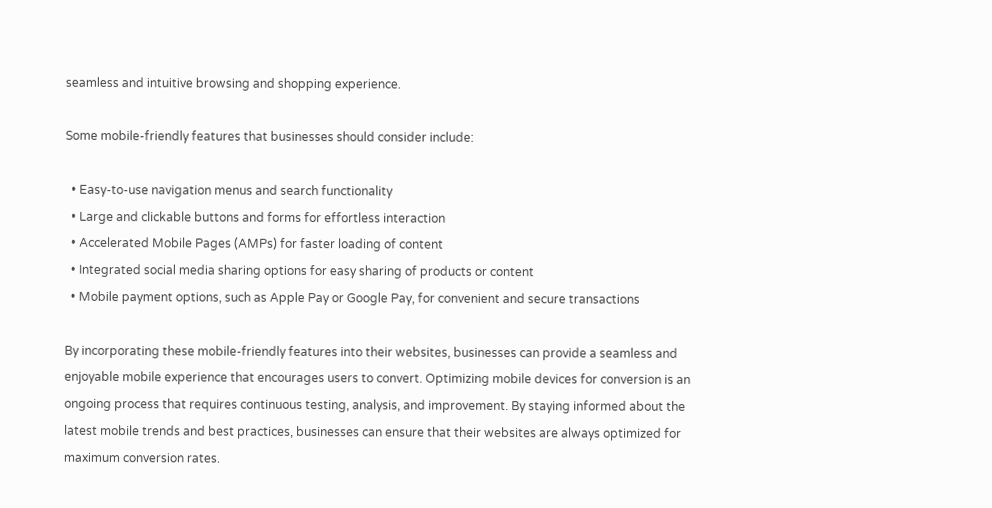seamless and intuitive browsing and shopping experience.

Some mobile-friendly features that businesses should consider include:

  • Easy-to-use navigation menus and search functionality
  • Large and clickable buttons and forms for effortless interaction
  • Accelerated Mobile Pages (AMPs) for faster loading of content
  • Integrated social media sharing options for easy sharing of products or content
  • Mobile payment options, such as Apple Pay or Google Pay, for convenient and secure transactions

By incorporating these mobile-friendly features into their websites, businesses can provide a seamless and enjoyable mobile experience that encourages users to convert. Optimizing mobile devices for conversion is an ongoing process that requires continuous testing, analysis, and improvement. By staying informed about the latest mobile trends and best practices, businesses can ensure that their websites are always optimized for maximum conversion rates.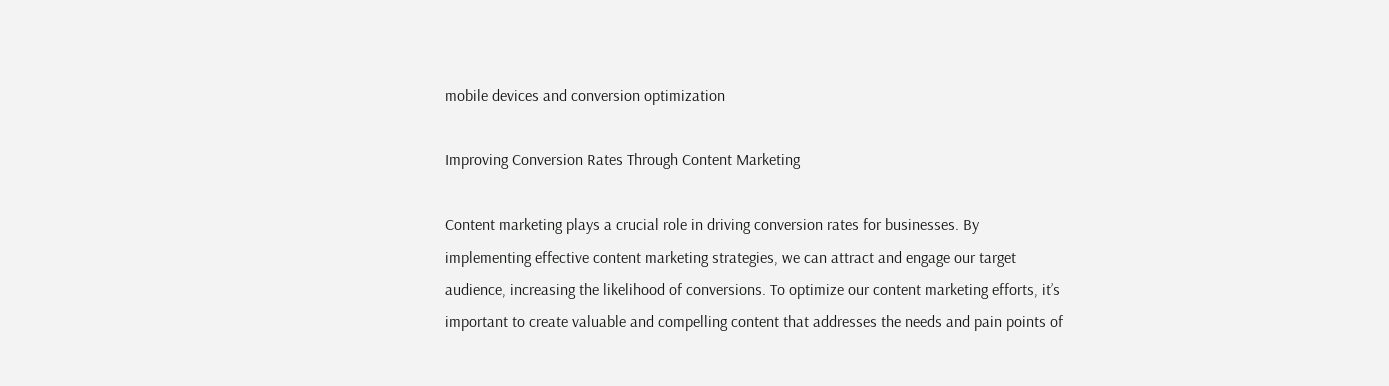mobile devices and conversion optimization

Improving Conversion Rates Through Content Marketing

Content marketing plays a crucial role in driving conversion rates for businesses. By implementing effective content marketing strategies, we can attract and engage our target audience, increasing the likelihood of conversions. To optimize our content marketing efforts, it’s important to create valuable and compelling content that addresses the needs and pain points of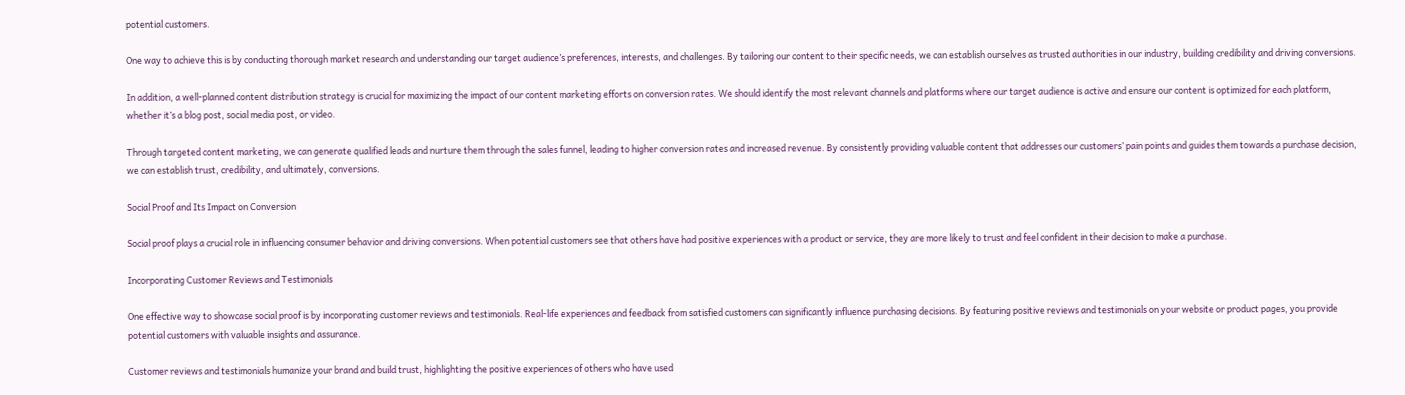potential customers.

One way to achieve this is by conducting thorough market research and understanding our target audience’s preferences, interests, and challenges. By tailoring our content to their specific needs, we can establish ourselves as trusted authorities in our industry, building credibility and driving conversions.

In addition, a well-planned content distribution strategy is crucial for maximizing the impact of our content marketing efforts on conversion rates. We should identify the most relevant channels and platforms where our target audience is active and ensure our content is optimized for each platform, whether it’s a blog post, social media post, or video.

Through targeted content marketing, we can generate qualified leads and nurture them through the sales funnel, leading to higher conversion rates and increased revenue. By consistently providing valuable content that addresses our customers’ pain points and guides them towards a purchase decision, we can establish trust, credibility, and ultimately, conversions.

Social Proof and Its Impact on Conversion

Social proof plays a crucial role in influencing consumer behavior and driving conversions. When potential customers see that others have had positive experiences with a product or service, they are more likely to trust and feel confident in their decision to make a purchase.

Incorporating Customer Reviews and Testimonials

One effective way to showcase social proof is by incorporating customer reviews and testimonials. Real-life experiences and feedback from satisfied customers can significantly influence purchasing decisions. By featuring positive reviews and testimonials on your website or product pages, you provide potential customers with valuable insights and assurance.

Customer reviews and testimonials humanize your brand and build trust, highlighting the positive experiences of others who have used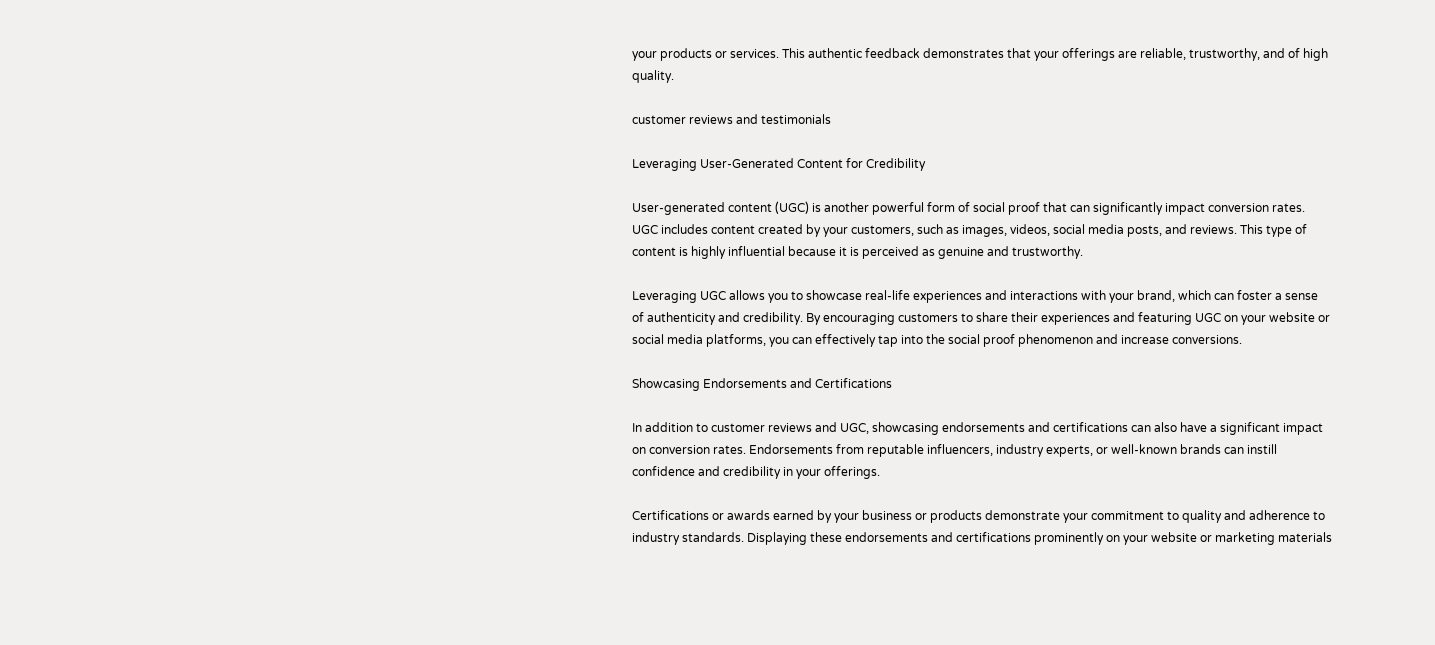your products or services. This authentic feedback demonstrates that your offerings are reliable, trustworthy, and of high quality.

customer reviews and testimonials

Leveraging User-Generated Content for Credibility

User-generated content (UGC) is another powerful form of social proof that can significantly impact conversion rates. UGC includes content created by your customers, such as images, videos, social media posts, and reviews. This type of content is highly influential because it is perceived as genuine and trustworthy.

Leveraging UGC allows you to showcase real-life experiences and interactions with your brand, which can foster a sense of authenticity and credibility. By encouraging customers to share their experiences and featuring UGC on your website or social media platforms, you can effectively tap into the social proof phenomenon and increase conversions.

Showcasing Endorsements and Certifications

In addition to customer reviews and UGC, showcasing endorsements and certifications can also have a significant impact on conversion rates. Endorsements from reputable influencers, industry experts, or well-known brands can instill confidence and credibility in your offerings.

Certifications or awards earned by your business or products demonstrate your commitment to quality and adherence to industry standards. Displaying these endorsements and certifications prominently on your website or marketing materials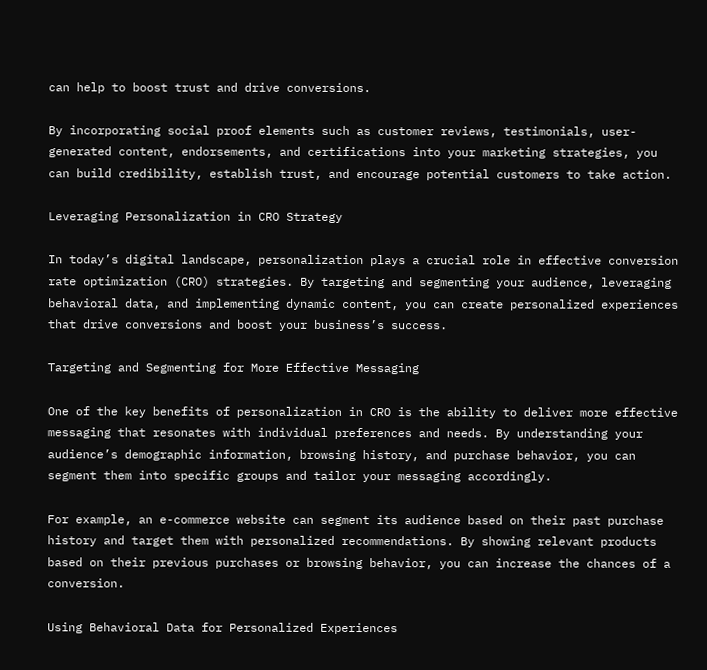can help to boost trust and drive conversions.

By incorporating social proof elements such as customer reviews, testimonials, user-generated content, endorsements, and certifications into your marketing strategies, you can build credibility, establish trust, and encourage potential customers to take action.

Leveraging Personalization in CRO Strategy

In today’s digital landscape, personalization plays a crucial role in effective conversion rate optimization (CRO) strategies. By targeting and segmenting your audience, leveraging behavioral data, and implementing dynamic content, you can create personalized experiences that drive conversions and boost your business’s success.

Targeting and Segmenting for More Effective Messaging

One of the key benefits of personalization in CRO is the ability to deliver more effective messaging that resonates with individual preferences and needs. By understanding your audience’s demographic information, browsing history, and purchase behavior, you can segment them into specific groups and tailor your messaging accordingly.

For example, an e-commerce website can segment its audience based on their past purchase history and target them with personalized recommendations. By showing relevant products based on their previous purchases or browsing behavior, you can increase the chances of a conversion.

Using Behavioral Data for Personalized Experiences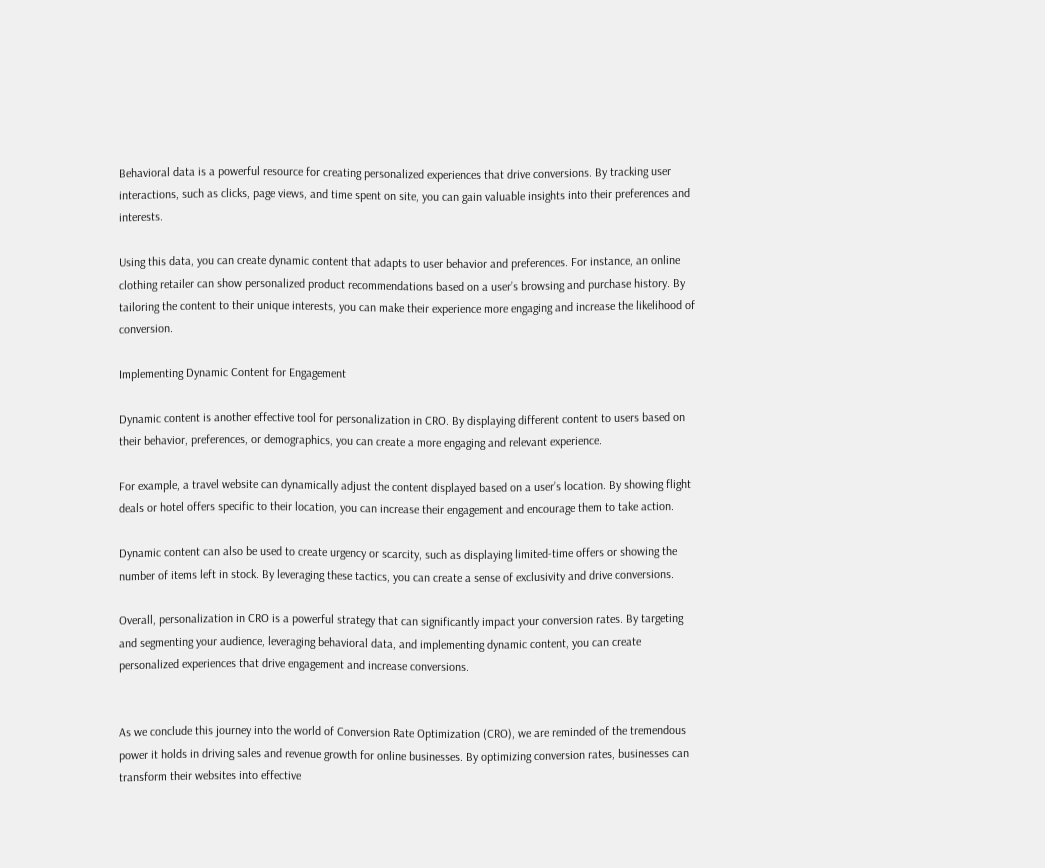Behavioral data is a powerful resource for creating personalized experiences that drive conversions. By tracking user interactions, such as clicks, page views, and time spent on site, you can gain valuable insights into their preferences and interests.

Using this data, you can create dynamic content that adapts to user behavior and preferences. For instance, an online clothing retailer can show personalized product recommendations based on a user’s browsing and purchase history. By tailoring the content to their unique interests, you can make their experience more engaging and increase the likelihood of conversion.

Implementing Dynamic Content for Engagement

Dynamic content is another effective tool for personalization in CRO. By displaying different content to users based on their behavior, preferences, or demographics, you can create a more engaging and relevant experience.

For example, a travel website can dynamically adjust the content displayed based on a user’s location. By showing flight deals or hotel offers specific to their location, you can increase their engagement and encourage them to take action.

Dynamic content can also be used to create urgency or scarcity, such as displaying limited-time offers or showing the number of items left in stock. By leveraging these tactics, you can create a sense of exclusivity and drive conversions.

Overall, personalization in CRO is a powerful strategy that can significantly impact your conversion rates. By targeting and segmenting your audience, leveraging behavioral data, and implementing dynamic content, you can create personalized experiences that drive engagement and increase conversions.


As we conclude this journey into the world of Conversion Rate Optimization (CRO), we are reminded of the tremendous power it holds in driving sales and revenue growth for online businesses. By optimizing conversion rates, businesses can transform their websites into effective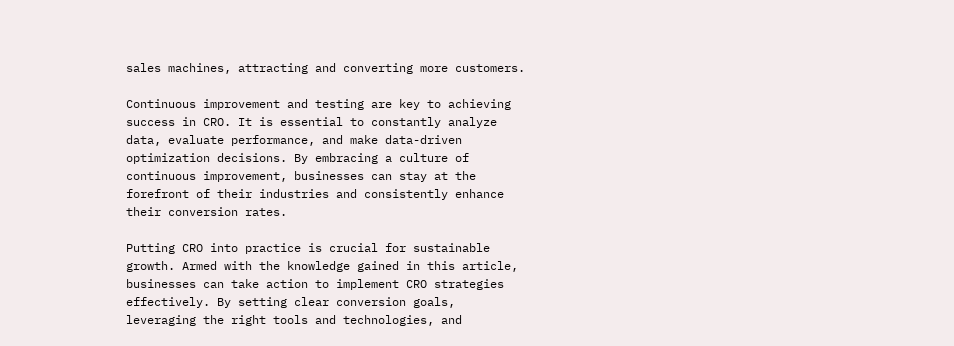sales machines, attracting and converting more customers.

Continuous improvement and testing are key to achieving success in CRO. It is essential to constantly analyze data, evaluate performance, and make data-driven optimization decisions. By embracing a culture of continuous improvement, businesses can stay at the forefront of their industries and consistently enhance their conversion rates.

Putting CRO into practice is crucial for sustainable growth. Armed with the knowledge gained in this article, businesses can take action to implement CRO strategies effectively. By setting clear conversion goals, leveraging the right tools and technologies, and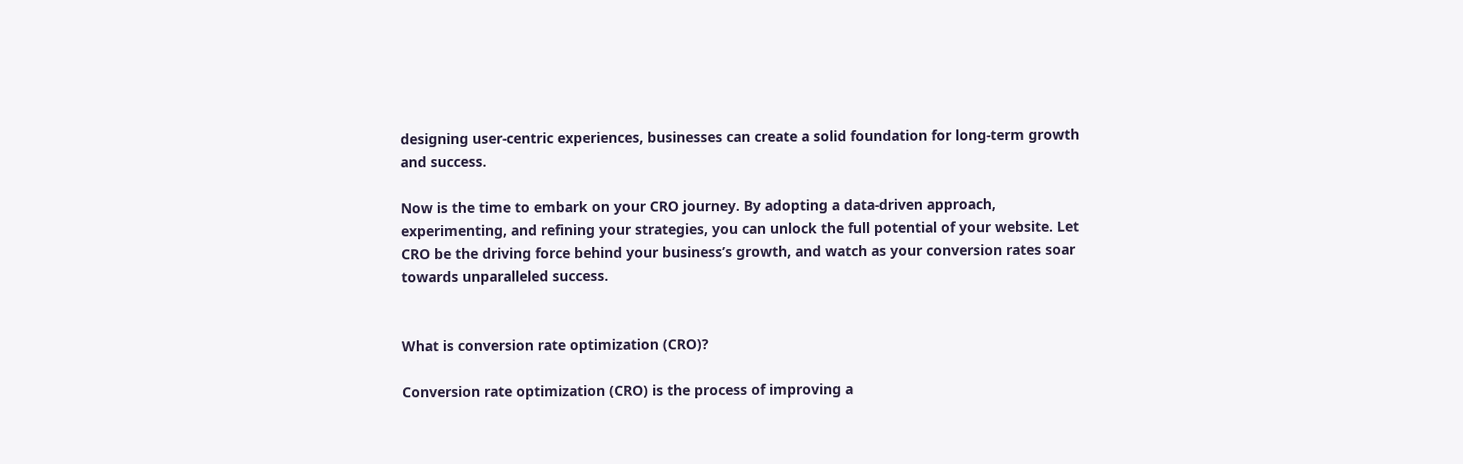designing user-centric experiences, businesses can create a solid foundation for long-term growth and success.

Now is the time to embark on your CRO journey. By adopting a data-driven approach, experimenting, and refining your strategies, you can unlock the full potential of your website. Let CRO be the driving force behind your business’s growth, and watch as your conversion rates soar towards unparalleled success.


What is conversion rate optimization (CRO)?

Conversion rate optimization (CRO) is the process of improving a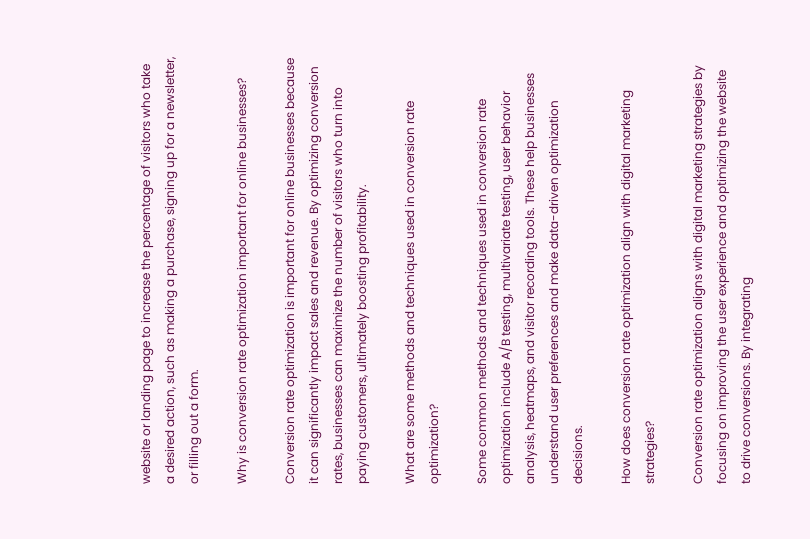website or landing page to increase the percentage of visitors who take a desired action, such as making a purchase, signing up for a newsletter, or filling out a form.

Why is conversion rate optimization important for online businesses?

Conversion rate optimization is important for online businesses because it can significantly impact sales and revenue. By optimizing conversion rates, businesses can maximize the number of visitors who turn into paying customers, ultimately boosting profitability.

What are some methods and techniques used in conversion rate optimization?

Some common methods and techniques used in conversion rate optimization include A/B testing, multivariate testing, user behavior analysis, heatmaps, and visitor recording tools. These help businesses understand user preferences and make data-driven optimization decisions.

How does conversion rate optimization align with digital marketing strategies?

Conversion rate optimization aligns with digital marketing strategies by focusing on improving the user experience and optimizing the website to drive conversions. By integrating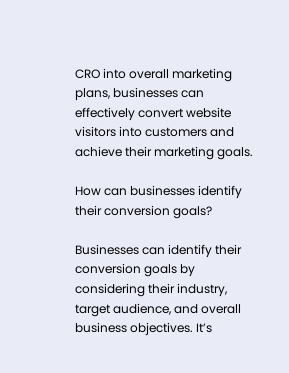CRO into overall marketing plans, businesses can effectively convert website visitors into customers and achieve their marketing goals.

How can businesses identify their conversion goals?

Businesses can identify their conversion goals by considering their industry, target audience, and overall business objectives. It’s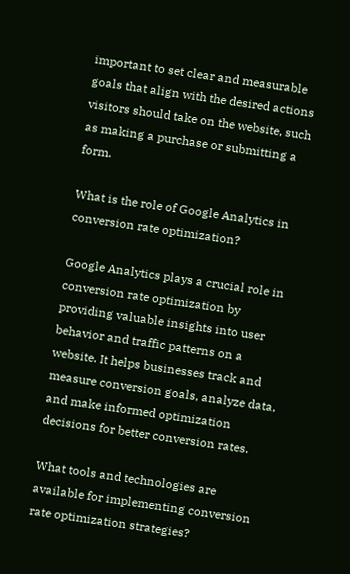important to set clear and measurable goals that align with the desired actions visitors should take on the website, such as making a purchase or submitting a form.

What is the role of Google Analytics in conversion rate optimization?

Google Analytics plays a crucial role in conversion rate optimization by providing valuable insights into user behavior and traffic patterns on a website. It helps businesses track and measure conversion goals, analyze data, and make informed optimization decisions for better conversion rates.

What tools and technologies are available for implementing conversion rate optimization strategies?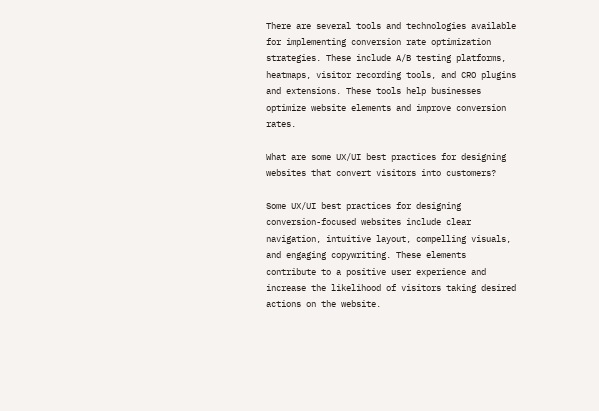There are several tools and technologies available for implementing conversion rate optimization strategies. These include A/B testing platforms, heatmaps, visitor recording tools, and CRO plugins and extensions. These tools help businesses optimize website elements and improve conversion rates.

What are some UX/UI best practices for designing websites that convert visitors into customers?

Some UX/UI best practices for designing conversion-focused websites include clear navigation, intuitive layout, compelling visuals, and engaging copywriting. These elements contribute to a positive user experience and increase the likelihood of visitors taking desired actions on the website.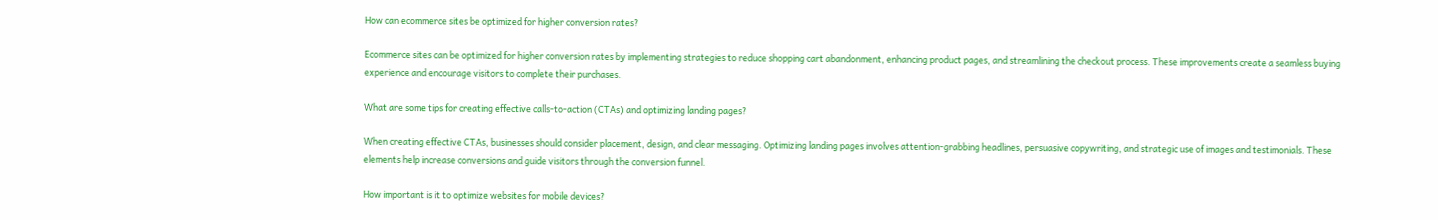How can ecommerce sites be optimized for higher conversion rates?

Ecommerce sites can be optimized for higher conversion rates by implementing strategies to reduce shopping cart abandonment, enhancing product pages, and streamlining the checkout process. These improvements create a seamless buying experience and encourage visitors to complete their purchases.

What are some tips for creating effective calls-to-action (CTAs) and optimizing landing pages?

When creating effective CTAs, businesses should consider placement, design, and clear messaging. Optimizing landing pages involves attention-grabbing headlines, persuasive copywriting, and strategic use of images and testimonials. These elements help increase conversions and guide visitors through the conversion funnel.

How important is it to optimize websites for mobile devices?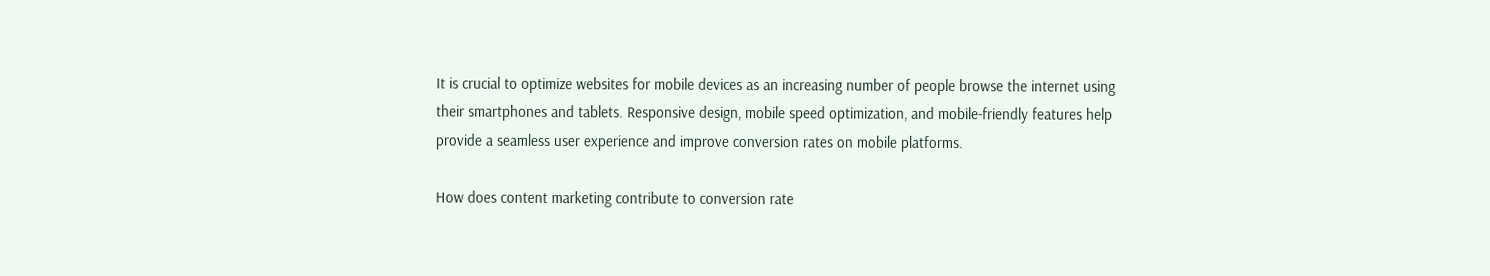It is crucial to optimize websites for mobile devices as an increasing number of people browse the internet using their smartphones and tablets. Responsive design, mobile speed optimization, and mobile-friendly features help provide a seamless user experience and improve conversion rates on mobile platforms.

How does content marketing contribute to conversion rate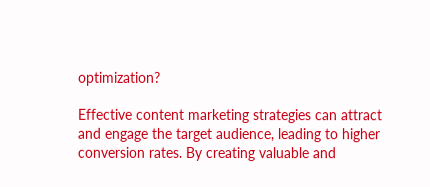optimization?

Effective content marketing strategies can attract and engage the target audience, leading to higher conversion rates. By creating valuable and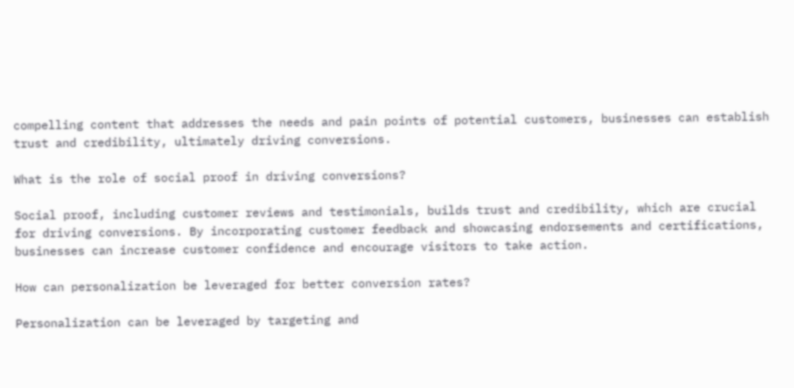compelling content that addresses the needs and pain points of potential customers, businesses can establish trust and credibility, ultimately driving conversions.

What is the role of social proof in driving conversions?

Social proof, including customer reviews and testimonials, builds trust and credibility, which are crucial for driving conversions. By incorporating customer feedback and showcasing endorsements and certifications, businesses can increase customer confidence and encourage visitors to take action.

How can personalization be leveraged for better conversion rates?

Personalization can be leveraged by targeting and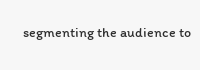segmenting the audience to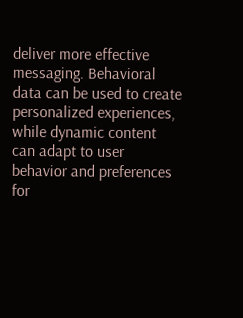deliver more effective messaging. Behavioral data can be used to create personalized experiences, while dynamic content can adapt to user behavior and preferences for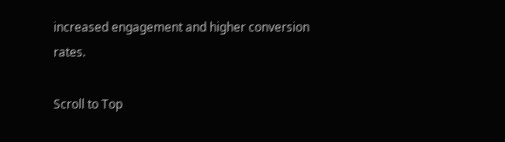increased engagement and higher conversion rates.

Scroll to Top